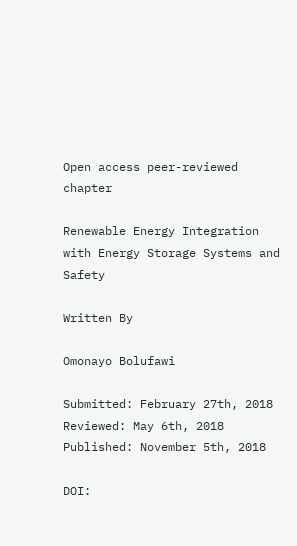Open access peer-reviewed chapter

Renewable Energy Integration with Energy Storage Systems and Safety

Written By

Omonayo Bolufawi

Submitted: February 27th, 2018 Reviewed: May 6th, 2018 Published: November 5th, 2018

DOI: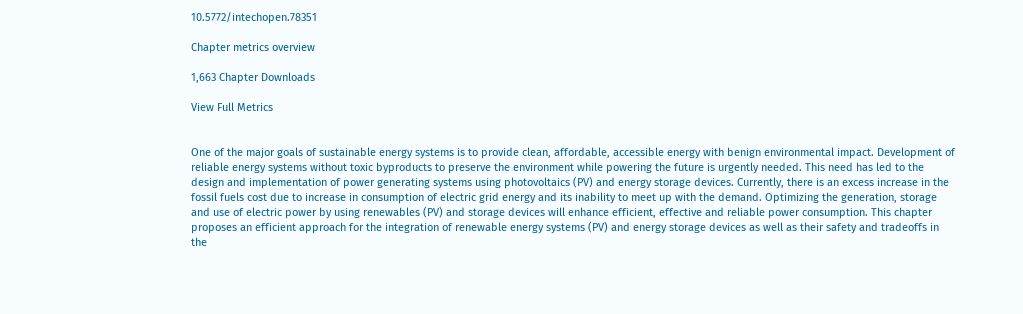10.5772/intechopen.78351

Chapter metrics overview

1,663 Chapter Downloads

View Full Metrics


One of the major goals of sustainable energy systems is to provide clean, affordable, accessible energy with benign environmental impact. Development of reliable energy systems without toxic byproducts to preserve the environment while powering the future is urgently needed. This need has led to the design and implementation of power generating systems using photovoltaics (PV) and energy storage devices. Currently, there is an excess increase in the fossil fuels cost due to increase in consumption of electric grid energy and its inability to meet up with the demand. Optimizing the generation, storage and use of electric power by using renewables (PV) and storage devices will enhance efficient, effective and reliable power consumption. This chapter proposes an efficient approach for the integration of renewable energy systems (PV) and energy storage devices as well as their safety and tradeoffs in the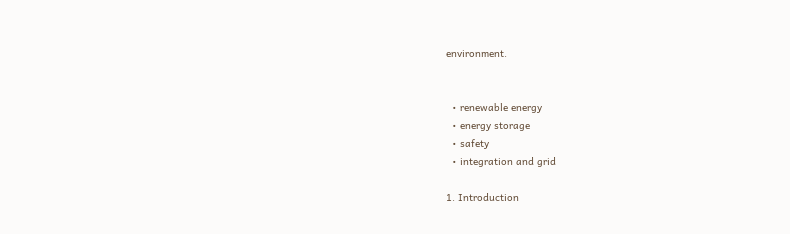environment.


  • renewable energy
  • energy storage
  • safety
  • integration and grid

1. Introduction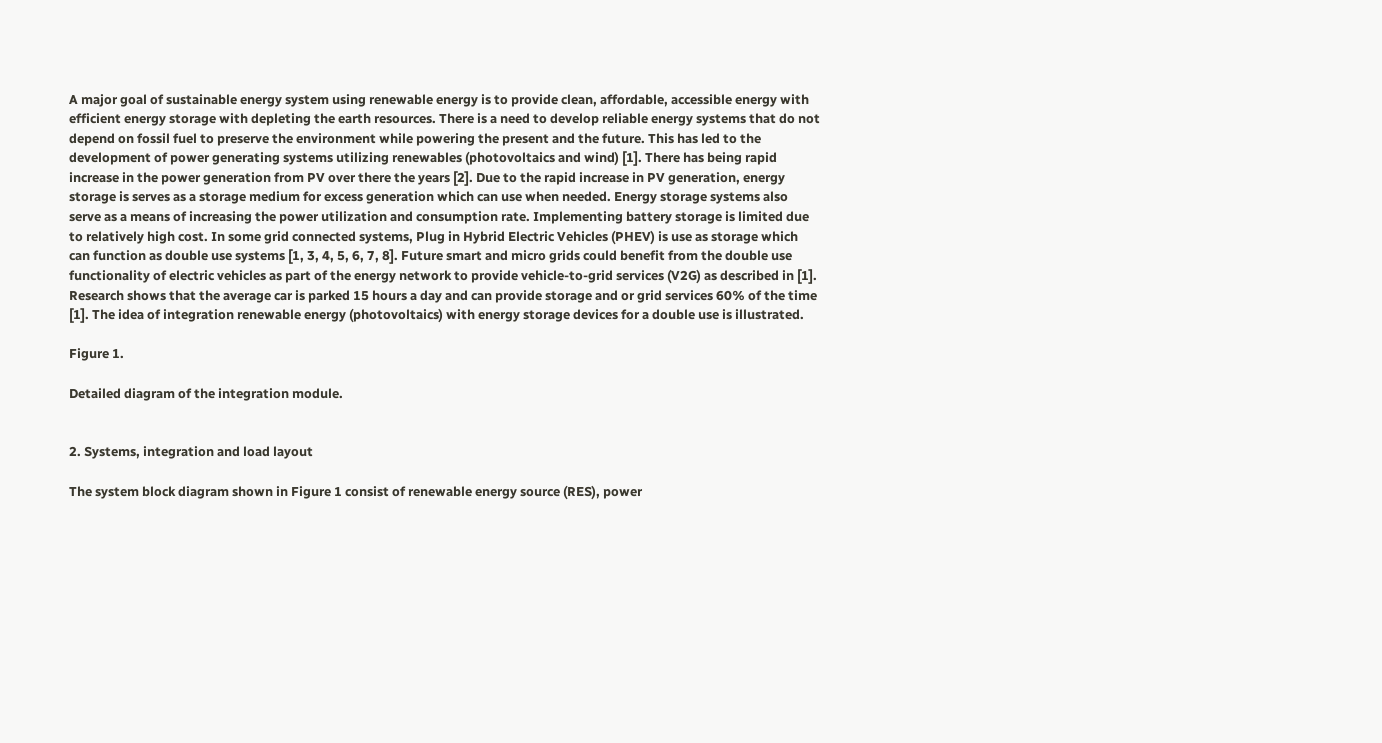A major goal of sustainable energy system using renewable energy is to provide clean, affordable, accessible energy with efficient energy storage with depleting the earth resources. There is a need to develop reliable energy systems that do not depend on fossil fuel to preserve the environment while powering the present and the future. This has led to the development of power generating systems utilizing renewables (photovoltaics and wind) [1]. There has being rapid increase in the power generation from PV over there the years [2]. Due to the rapid increase in PV generation, energy storage is serves as a storage medium for excess generation which can use when needed. Energy storage systems also serve as a means of increasing the power utilization and consumption rate. Implementing battery storage is limited due to relatively high cost. In some grid connected systems, Plug in Hybrid Electric Vehicles (PHEV) is use as storage which can function as double use systems [1, 3, 4, 5, 6, 7, 8]. Future smart and micro grids could benefit from the double use functionality of electric vehicles as part of the energy network to provide vehicle-to-grid services (V2G) as described in [1]. Research shows that the average car is parked 15 hours a day and can provide storage and or grid services 60% of the time [1]. The idea of integration renewable energy (photovoltaics) with energy storage devices for a double use is illustrated.

Figure 1.

Detailed diagram of the integration module.


2. Systems, integration and load layout

The system block diagram shown in Figure 1 consist of renewable energy source (RES), power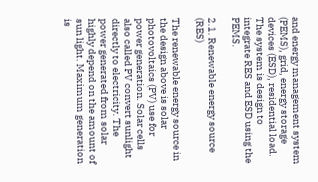and energy management system (PEMS), grid, energy storage devices (ESD), residential load. The system is design to integrate RES and ESD using the PEMS.

2.1. Renewable energy source (RES)

The renewable energy source in the design above is solar photovoltaics (PV) use for power generation. Solar cells also called PV convert sunlight directly to electricity. The power generated from solar highly depend on the amount of sun light. Maximum generation is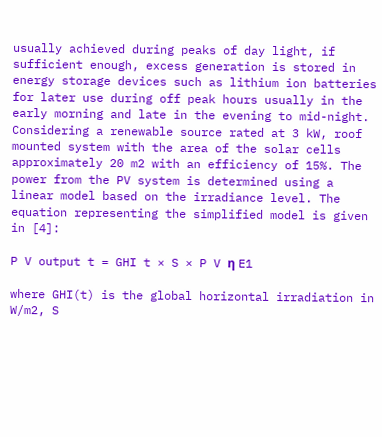usually achieved during peaks of day light, if sufficient enough, excess generation is stored in energy storage devices such as lithium ion batteries for later use during off peak hours usually in the early morning and late in the evening to mid-night. Considering a renewable source rated at 3 kW, roof mounted system with the area of the solar cells approximately 20 m2 with an efficiency of 15%. The power from the PV system is determined using a linear model based on the irradiance level. The equation representing the simplified model is given in [4]:

P V output t = GHI t × S × P V η E1

where GHI(t) is the global horizontal irradiation in W/m2, S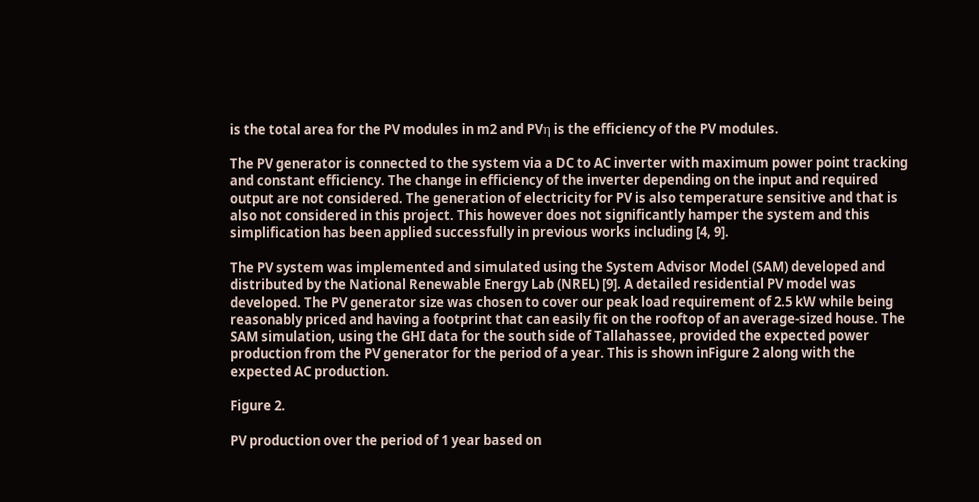is the total area for the PV modules in m2 and PVη is the efficiency of the PV modules.

The PV generator is connected to the system via a DC to AC inverter with maximum power point tracking and constant efficiency. The change in efficiency of the inverter depending on the input and required output are not considered. The generation of electricity for PV is also temperature sensitive and that is also not considered in this project. This however does not significantly hamper the system and this simplification has been applied successfully in previous works including [4, 9].

The PV system was implemented and simulated using the System Advisor Model (SAM) developed and distributed by the National Renewable Energy Lab (NREL) [9]. A detailed residential PV model was developed. The PV generator size was chosen to cover our peak load requirement of 2.5 kW while being reasonably priced and having a footprint that can easily fit on the rooftop of an average-sized house. The SAM simulation, using the GHI data for the south side of Tallahassee, provided the expected power production from the PV generator for the period of a year. This is shown inFigure 2 along with the expected AC production.

Figure 2.

PV production over the period of 1 year based on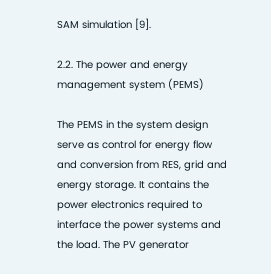SAM simulation [9].

2.2. The power and energy management system (PEMS)

The PEMS in the system design serve as control for energy flow and conversion from RES, grid and energy storage. It contains the power electronics required to interface the power systems and the load. The PV generator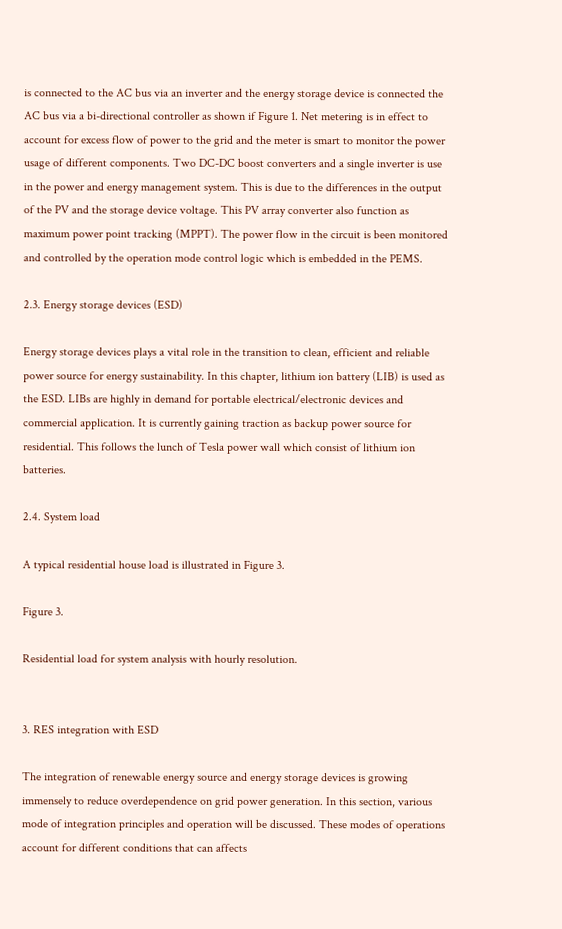is connected to the AC bus via an inverter and the energy storage device is connected the AC bus via a bi-directional controller as shown if Figure 1. Net metering is in effect to account for excess flow of power to the grid and the meter is smart to monitor the power usage of different components. Two DC-DC boost converters and a single inverter is use in the power and energy management system. This is due to the differences in the output of the PV and the storage device voltage. This PV array converter also function as maximum power point tracking (MPPT). The power flow in the circuit is been monitored and controlled by the operation mode control logic which is embedded in the PEMS.

2.3. Energy storage devices (ESD)

Energy storage devices plays a vital role in the transition to clean, efficient and reliable power source for energy sustainability. In this chapter, lithium ion battery (LIB) is used as the ESD. LIBs are highly in demand for portable electrical/electronic devices and commercial application. It is currently gaining traction as backup power source for residential. This follows the lunch of Tesla power wall which consist of lithium ion batteries.

2.4. System load

A typical residential house load is illustrated in Figure 3.

Figure 3.

Residential load for system analysis with hourly resolution.


3. RES integration with ESD

The integration of renewable energy source and energy storage devices is growing immensely to reduce overdependence on grid power generation. In this section, various mode of integration principles and operation will be discussed. These modes of operations account for different conditions that can affects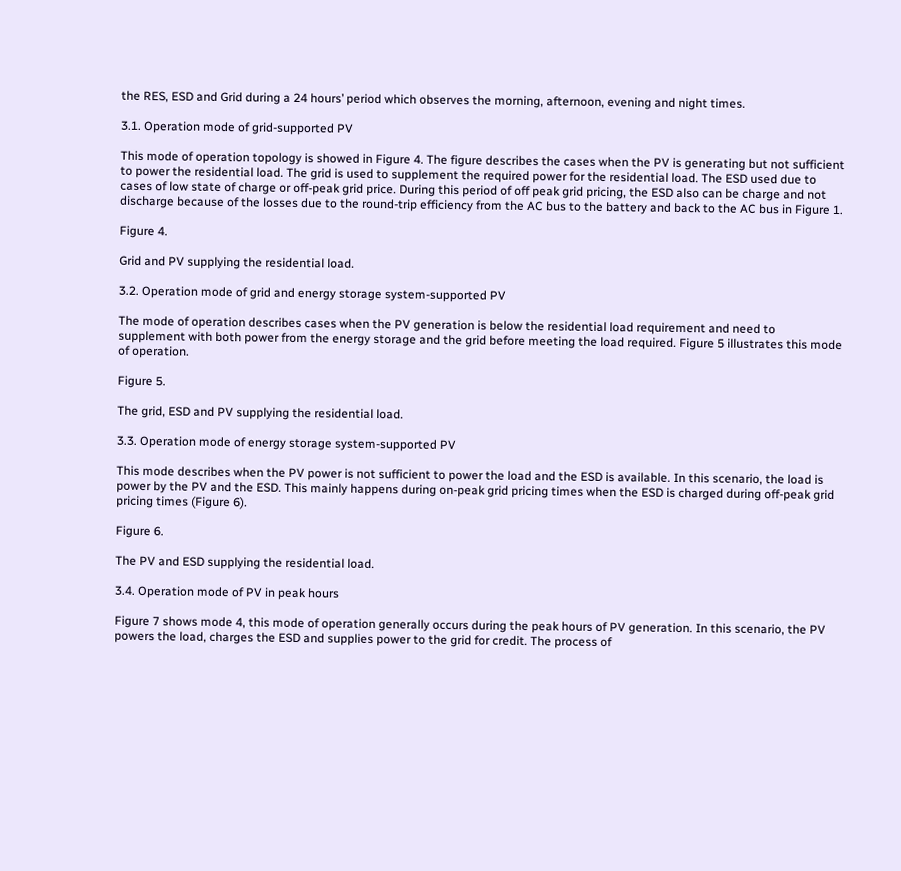the RES, ESD and Grid during a 24 hours’ period which observes the morning, afternoon, evening and night times.

3.1. Operation mode of grid-supported PV

This mode of operation topology is showed in Figure 4. The figure describes the cases when the PV is generating but not sufficient to power the residential load. The grid is used to supplement the required power for the residential load. The ESD used due to cases of low state of charge or off-peak grid price. During this period of off peak grid pricing, the ESD also can be charge and not discharge because of the losses due to the round-trip efficiency from the AC bus to the battery and back to the AC bus in Figure 1.

Figure 4.

Grid and PV supplying the residential load.

3.2. Operation mode of grid and energy storage system-supported PV

The mode of operation describes cases when the PV generation is below the residential load requirement and need to supplement with both power from the energy storage and the grid before meeting the load required. Figure 5 illustrates this mode of operation.

Figure 5.

The grid, ESD and PV supplying the residential load.

3.3. Operation mode of energy storage system-supported PV

This mode describes when the PV power is not sufficient to power the load and the ESD is available. In this scenario, the load is power by the PV and the ESD. This mainly happens during on-peak grid pricing times when the ESD is charged during off-peak grid pricing times (Figure 6).

Figure 6.

The PV and ESD supplying the residential load.

3.4. Operation mode of PV in peak hours

Figure 7 shows mode 4, this mode of operation generally occurs during the peak hours of PV generation. In this scenario, the PV powers the load, charges the ESD and supplies power to the grid for credit. The process of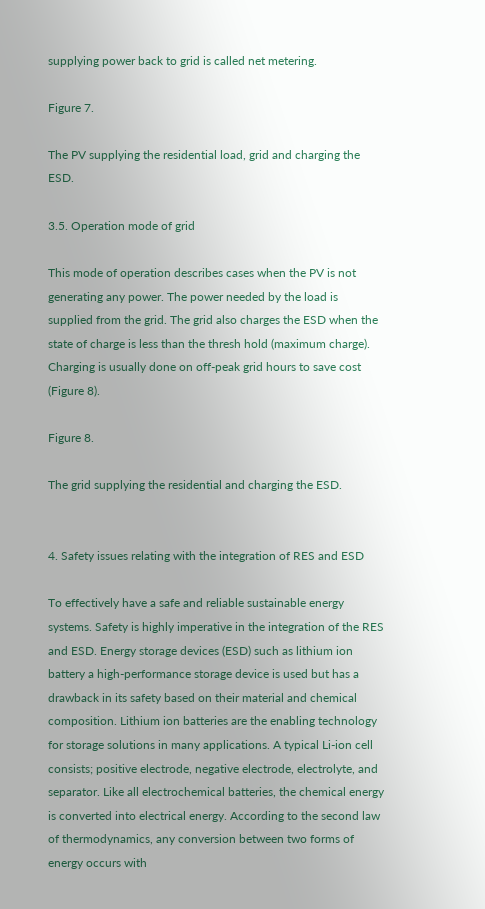supplying power back to grid is called net metering.

Figure 7.

The PV supplying the residential load, grid and charging the ESD.

3.5. Operation mode of grid

This mode of operation describes cases when the PV is not generating any power. The power needed by the load is supplied from the grid. The grid also charges the ESD when the state of charge is less than the thresh hold (maximum charge). Charging is usually done on off-peak grid hours to save cost (Figure 8).

Figure 8.

The grid supplying the residential and charging the ESD.


4. Safety issues relating with the integration of RES and ESD

To effectively have a safe and reliable sustainable energy systems. Safety is highly imperative in the integration of the RES and ESD. Energy storage devices (ESD) such as lithium ion battery a high-performance storage device is used but has a drawback in its safety based on their material and chemical composition. Lithium ion batteries are the enabling technology for storage solutions in many applications. A typical Li-ion cell consists; positive electrode, negative electrode, electrolyte, and separator. Like all electrochemical batteries, the chemical energy is converted into electrical energy. According to the second law of thermodynamics, any conversion between two forms of energy occurs with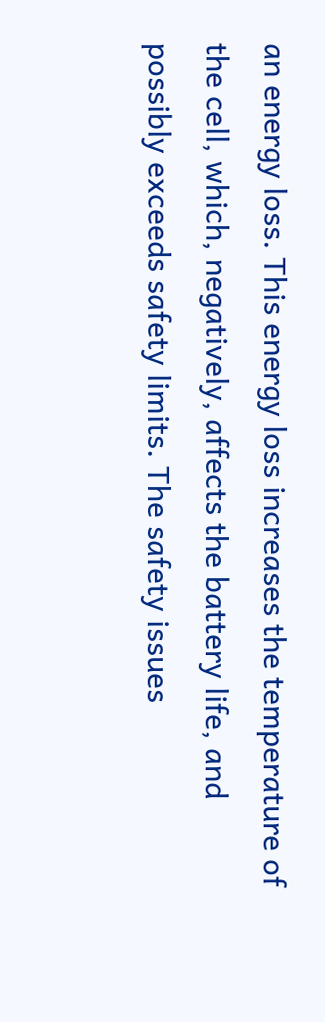an energy loss. This energy loss increases the temperature of the cell, which, negatively, affects the battery life, and possibly exceeds safety limits. The safety issues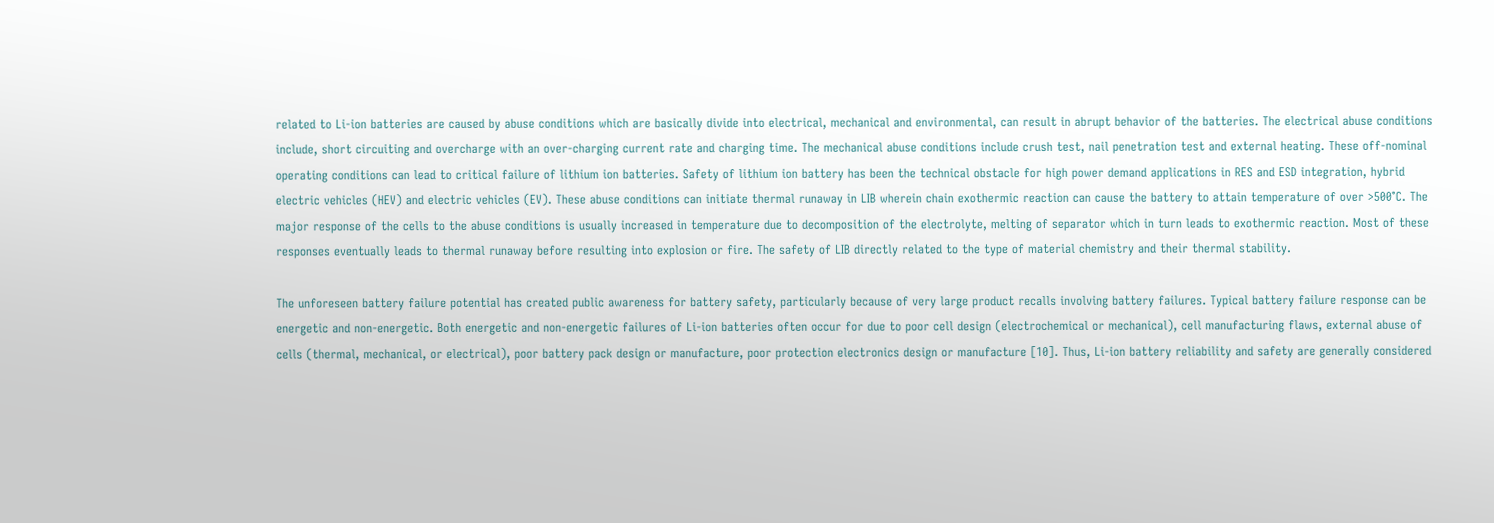related to Li-ion batteries are caused by abuse conditions which are basically divide into electrical, mechanical and environmental, can result in abrupt behavior of the batteries. The electrical abuse conditions include, short circuiting and overcharge with an over-charging current rate and charging time. The mechanical abuse conditions include crush test, nail penetration test and external heating. These off-nominal operating conditions can lead to critical failure of lithium ion batteries. Safety of lithium ion battery has been the technical obstacle for high power demand applications in RES and ESD integration, hybrid electric vehicles (HEV) and electric vehicles (EV). These abuse conditions can initiate thermal runaway in LIB wherein chain exothermic reaction can cause the battery to attain temperature of over >500°C. The major response of the cells to the abuse conditions is usually increased in temperature due to decomposition of the electrolyte, melting of separator which in turn leads to exothermic reaction. Most of these responses eventually leads to thermal runaway before resulting into explosion or fire. The safety of LIB directly related to the type of material chemistry and their thermal stability.

The unforeseen battery failure potential has created public awareness for battery safety, particularly because of very large product recalls involving battery failures. Typical battery failure response can be energetic and non-energetic. Both energetic and non-energetic failures of Li-ion batteries often occur for due to poor cell design (electrochemical or mechanical), cell manufacturing flaws, external abuse of cells (thermal, mechanical, or electrical), poor battery pack design or manufacture, poor protection electronics design or manufacture [10]. Thus, Li-ion battery reliability and safety are generally considered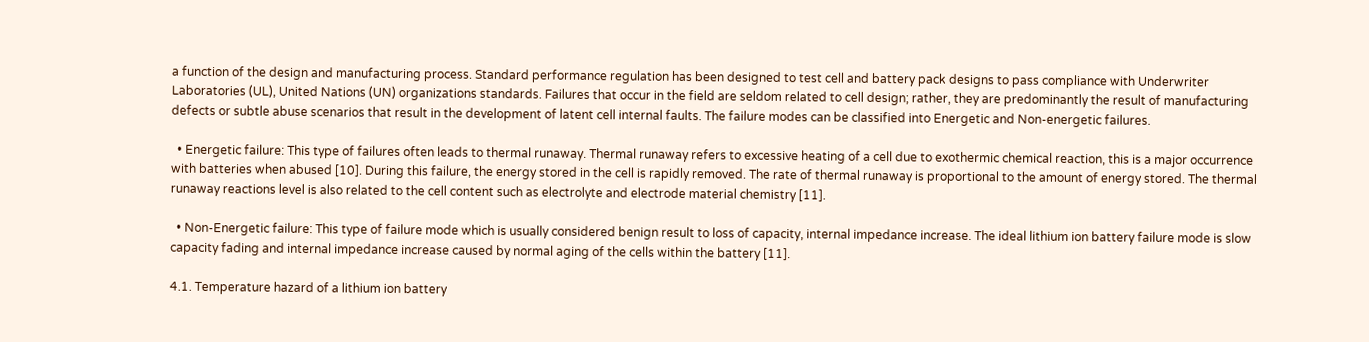a function of the design and manufacturing process. Standard performance regulation has been designed to test cell and battery pack designs to pass compliance with Underwriter Laboratories (UL), United Nations (UN) organizations standards. Failures that occur in the field are seldom related to cell design; rather, they are predominantly the result of manufacturing defects or subtle abuse scenarios that result in the development of latent cell internal faults. The failure modes can be classified into Energetic and Non-energetic failures.

  • Energetic failure: This type of failures often leads to thermal runaway. Thermal runaway refers to excessive heating of a cell due to exothermic chemical reaction, this is a major occurrence with batteries when abused [10]. During this failure, the energy stored in the cell is rapidly removed. The rate of thermal runaway is proportional to the amount of energy stored. The thermal runaway reactions level is also related to the cell content such as electrolyte and electrode material chemistry [11].

  • Non-Energetic failure: This type of failure mode which is usually considered benign result to loss of capacity, internal impedance increase. The ideal lithium ion battery failure mode is slow capacity fading and internal impedance increase caused by normal aging of the cells within the battery [11].

4.1. Temperature hazard of a lithium ion battery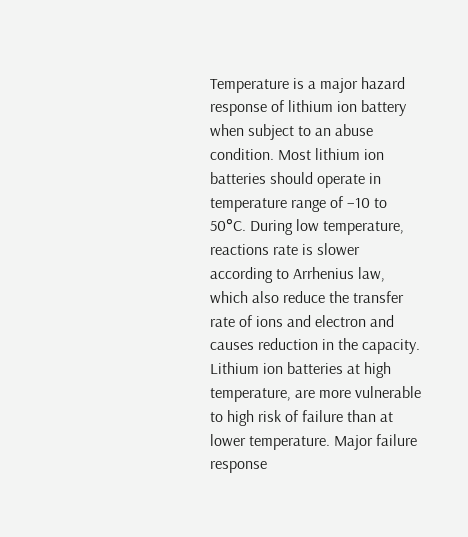Temperature is a major hazard response of lithium ion battery when subject to an abuse condition. Most lithium ion batteries should operate in temperature range of −10 to 50°C. During low temperature, reactions rate is slower according to Arrhenius law, which also reduce the transfer rate of ions and electron and causes reduction in the capacity. Lithium ion batteries at high temperature, are more vulnerable to high risk of failure than at lower temperature. Major failure response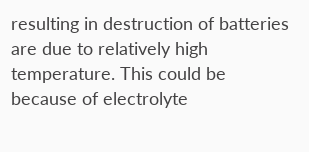resulting in destruction of batteries are due to relatively high temperature. This could be because of electrolyte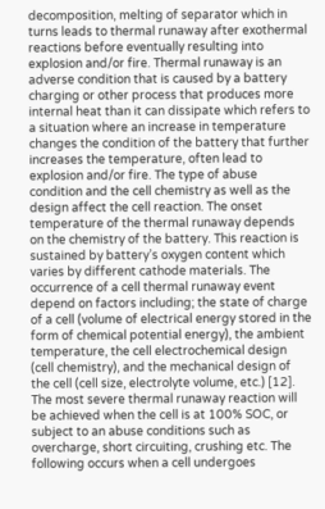decomposition, melting of separator which in turns leads to thermal runaway after exothermal reactions before eventually resulting into explosion and/or fire. Thermal runaway is an adverse condition that is caused by a battery charging or other process that produces more internal heat than it can dissipate which refers to a situation where an increase in temperature changes the condition of the battery that further increases the temperature, often lead to explosion and/or fire. The type of abuse condition and the cell chemistry as well as the design affect the cell reaction. The onset temperature of the thermal runaway depends on the chemistry of the battery. This reaction is sustained by battery’s oxygen content which varies by different cathode materials. The occurrence of a cell thermal runaway event depend on factors including; the state of charge of a cell (volume of electrical energy stored in the form of chemical potential energy), the ambient temperature, the cell electrochemical design (cell chemistry), and the mechanical design of the cell (cell size, electrolyte volume, etc.) [12]. The most severe thermal runaway reaction will be achieved when the cell is at 100% SOC, or subject to an abuse conditions such as overcharge, short circuiting, crushing etc. The following occurs when a cell undergoes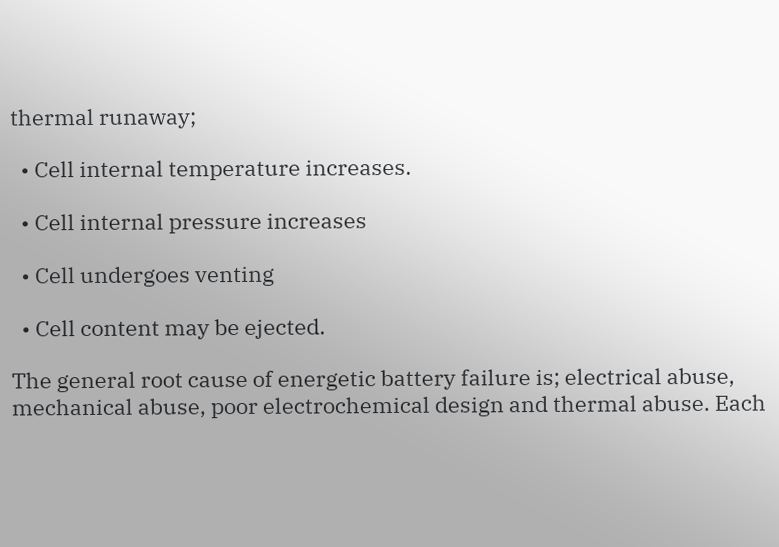thermal runaway;

  • Cell internal temperature increases.

  • Cell internal pressure increases

  • Cell undergoes venting

  • Cell content may be ejected.

The general root cause of energetic battery failure is; electrical abuse, mechanical abuse, poor electrochemical design and thermal abuse. Each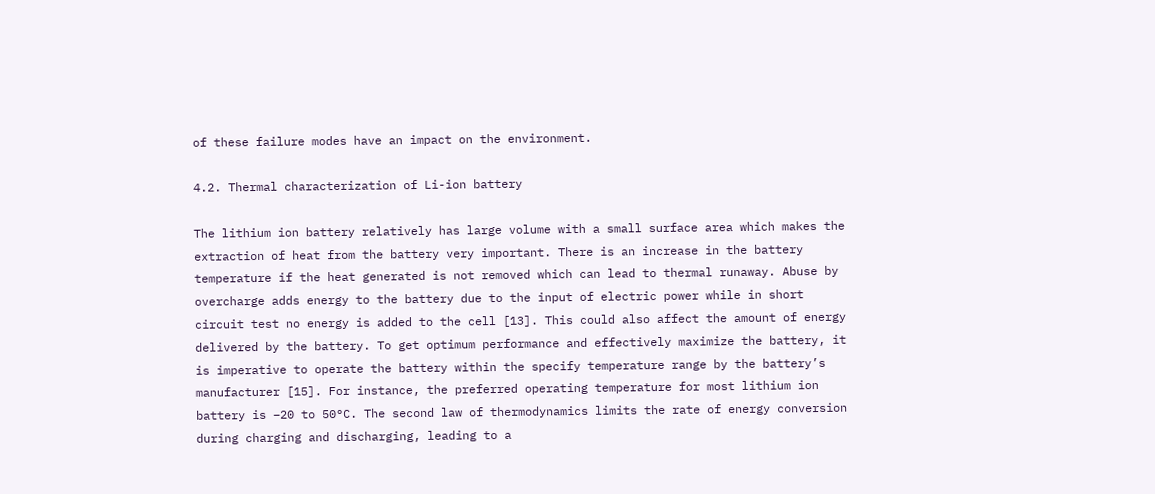of these failure modes have an impact on the environment.

4.2. Thermal characterization of Li-ion battery

The lithium ion battery relatively has large volume with a small surface area which makes the extraction of heat from the battery very important. There is an increase in the battery temperature if the heat generated is not removed which can lead to thermal runaway. Abuse by overcharge adds energy to the battery due to the input of electric power while in short circuit test no energy is added to the cell [13]. This could also affect the amount of energy delivered by the battery. To get optimum performance and effectively maximize the battery, it is imperative to operate the battery within the specify temperature range by the battery’s manufacturer [15]. For instance, the preferred operating temperature for most lithium ion battery is −20 to 50°C. The second law of thermodynamics limits the rate of energy conversion during charging and discharging, leading to a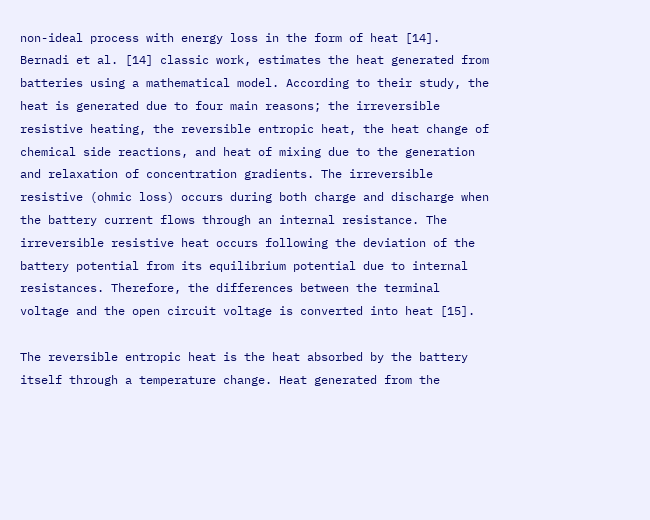non-ideal process with energy loss in the form of heat [14]. Bernadi et al. [14] classic work, estimates the heat generated from batteries using a mathematical model. According to their study, the heat is generated due to four main reasons; the irreversible resistive heating, the reversible entropic heat, the heat change of chemical side reactions, and heat of mixing due to the generation and relaxation of concentration gradients. The irreversible resistive (ohmic loss) occurs during both charge and discharge when the battery current flows through an internal resistance. The irreversible resistive heat occurs following the deviation of the battery potential from its equilibrium potential due to internal resistances. Therefore, the differences between the terminal voltage and the open circuit voltage is converted into heat [15].

The reversible entropic heat is the heat absorbed by the battery itself through a temperature change. Heat generated from the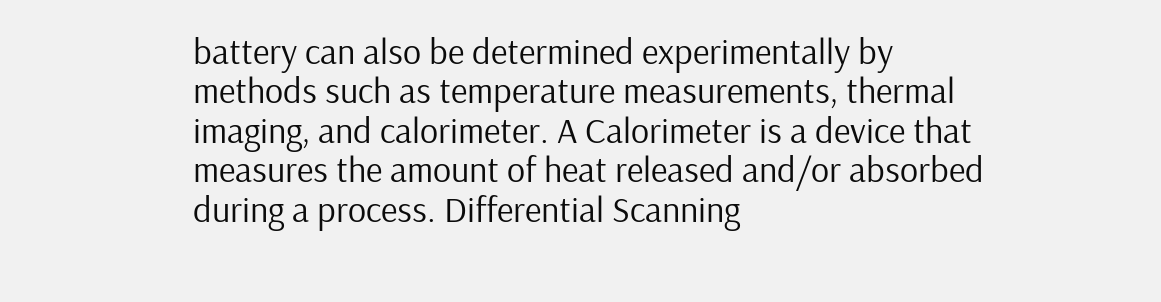battery can also be determined experimentally by methods such as temperature measurements, thermal imaging, and calorimeter. A Calorimeter is a device that measures the amount of heat released and/or absorbed during a process. Differential Scanning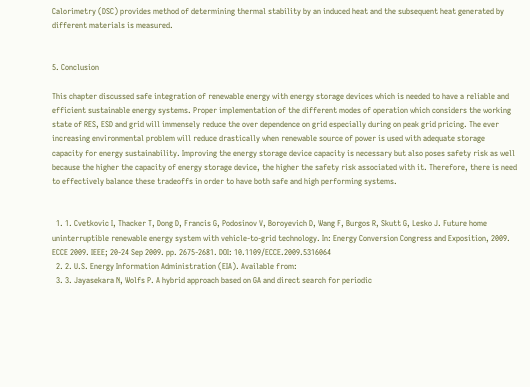Calorimetry (DSC) provides method of determining thermal stability by an induced heat and the subsequent heat generated by different materials is measured.


5. Conclusion

This chapter discussed safe integration of renewable energy with energy storage devices which is needed to have a reliable and efficient sustainable energy systems. Proper implementation of the different modes of operation which considers the working state of RES, ESD and grid will immensely reduce the over dependence on grid especially during on peak grid pricing. The ever increasing environmental problem will reduce drastically when renewable source of power is used with adequate storage capacity for energy sustainability. Improving the energy storage device capacity is necessary but also poses safety risk as well because the higher the capacity of energy storage device, the higher the safety risk associated with it. Therefore, there is need to effectively balance these tradeoffs in order to have both safe and high performing systems.


  1. 1. Cvetkovic I, Thacker T, Dong D, Francis G, Podosinov V, Boroyevich D, Wang F, Burgos R, Skutt G, Lesko J. Future home uninterruptible renewable energy system with vehicle-to-grid technology. In: Energy Conversion Congress and Exposition, 2009. ECCE 2009. IEEE; 20-24 Sep 2009. pp. 2675-2681. DOI: 10.1109/ECCE.2009.5316064
  2. 2. U.S. Energy Information Administration (EIA). Available from:
  3. 3. Jayasekara N, Wolfs P. A hybrid approach based on GA and direct search for periodic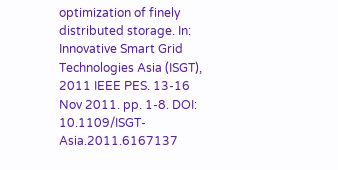optimization of finely distributed storage. In: Innovative Smart Grid Technologies Asia (ISGT), 2011 IEEE PES. 13-16 Nov 2011. pp. 1-8. DOI: 10.1109/ISGT-Asia.2011.6167137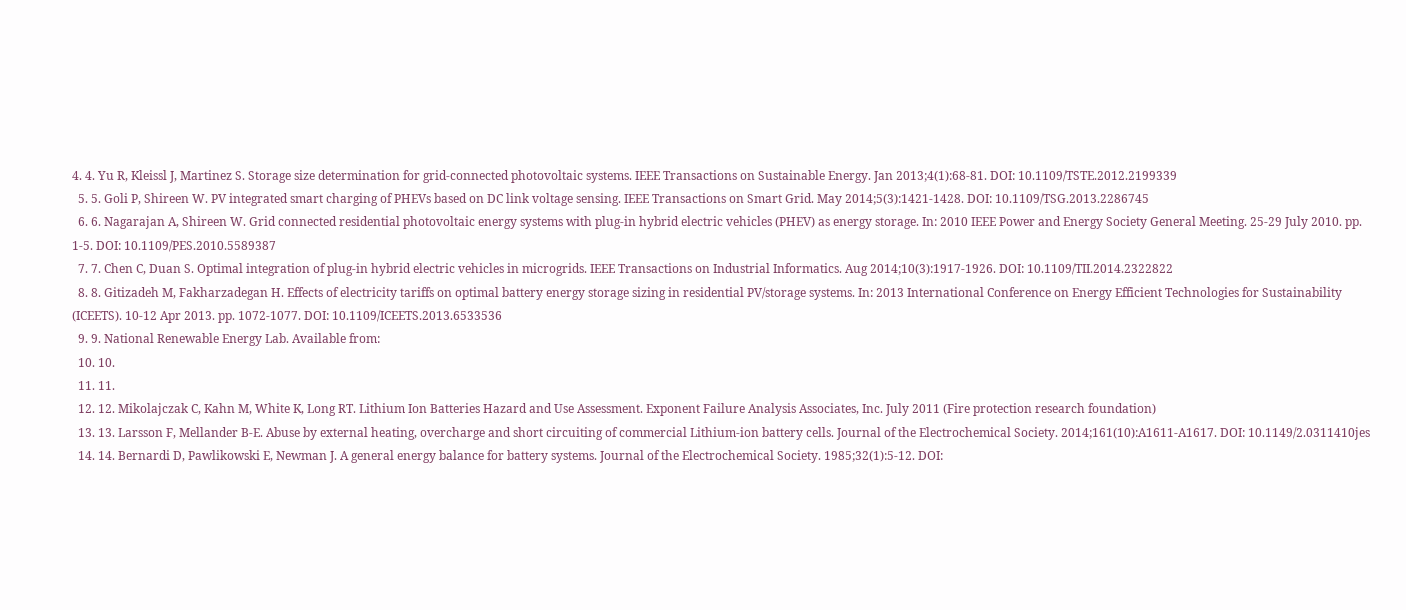4. 4. Yu R, Kleissl J, Martinez S. Storage size determination for grid-connected photovoltaic systems. IEEE Transactions on Sustainable Energy. Jan 2013;4(1):68-81. DOI: 10.1109/TSTE.2012.2199339
  5. 5. Goli P, Shireen W. PV integrated smart charging of PHEVs based on DC link voltage sensing. IEEE Transactions on Smart Grid. May 2014;5(3):1421-1428. DOI: 10.1109/TSG.2013.2286745
  6. 6. Nagarajan A, Shireen W. Grid connected residential photovoltaic energy systems with plug-in hybrid electric vehicles (PHEV) as energy storage. In: 2010 IEEE Power and Energy Society General Meeting. 25-29 July 2010. pp. 1-5. DOI: 10.1109/PES.2010.5589387
  7. 7. Chen C, Duan S. Optimal integration of plug-in hybrid electric vehicles in microgrids. IEEE Transactions on Industrial Informatics. Aug 2014;10(3):1917-1926. DOI: 10.1109/TII.2014.2322822
  8. 8. Gitizadeh M, Fakharzadegan H. Effects of electricity tariffs on optimal battery energy storage sizing in residential PV/storage systems. In: 2013 International Conference on Energy Efficient Technologies for Sustainability (ICEETS). 10-12 Apr 2013. pp. 1072-1077. DOI: 10.1109/ICEETS.2013.6533536
  9. 9. National Renewable Energy Lab. Available from:
  10. 10.
  11. 11.
  12. 12. Mikolajczak C, Kahn M, White K, Long RT. Lithium Ion Batteries Hazard and Use Assessment. Exponent Failure Analysis Associates, Inc. July 2011 (Fire protection research foundation)
  13. 13. Larsson F, Mellander B-E. Abuse by external heating, overcharge and short circuiting of commercial Lithium-ion battery cells. Journal of the Electrochemical Society. 2014;161(10):A1611-A1617. DOI: 10.1149/2.0311410jes
  14. 14. Bernardi D, Pawlikowski E, Newman J. A general energy balance for battery systems. Journal of the Electrochemical Society. 1985;32(1):5-12. DOI: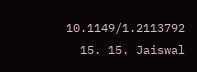10.1149/1.2113792
  15. 15. Jaiswal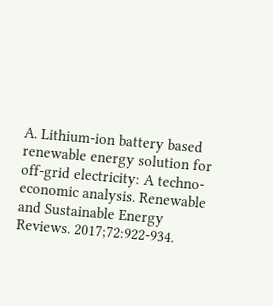A. Lithium-ion battery based renewable energy solution for off-grid electricity: A techno-economic analysis. Renewable and Sustainable Energy Reviews. 2017;72:922-934.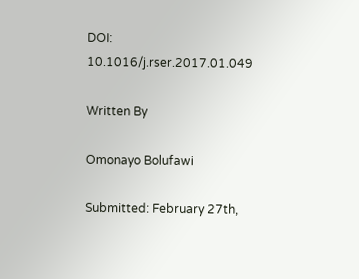DOI: 10.1016/j.rser.2017.01.049

Written By

Omonayo Bolufawi

Submitted: February 27th,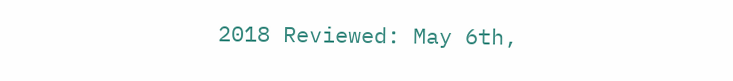2018 Reviewed: May 6th,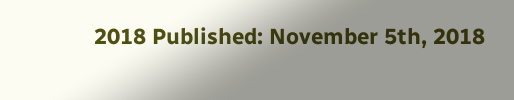2018 Published: November 5th, 2018